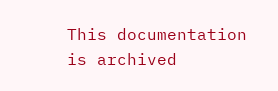This documentation is archived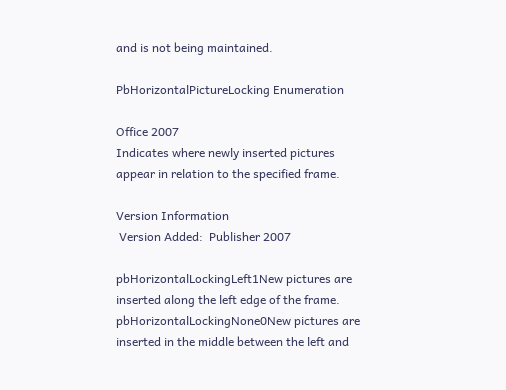and is not being maintained.

PbHorizontalPictureLocking Enumeration

Office 2007
Indicates where newly inserted pictures appear in relation to the specified frame.

Version Information
 Version Added:  Publisher 2007

pbHorizontalLockingLeft1New pictures are inserted along the left edge of the frame.
pbHorizontalLockingNone0New pictures are inserted in the middle between the left and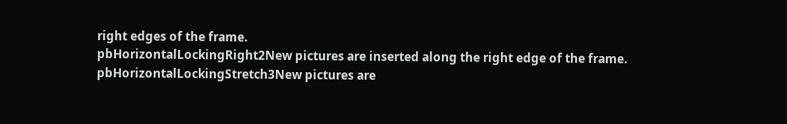right edges of the frame.
pbHorizontalLockingRight2New pictures are inserted along the right edge of the frame.
pbHorizontalLockingStretch3New pictures are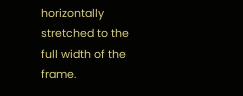horizontally stretched to the full width of the frame.